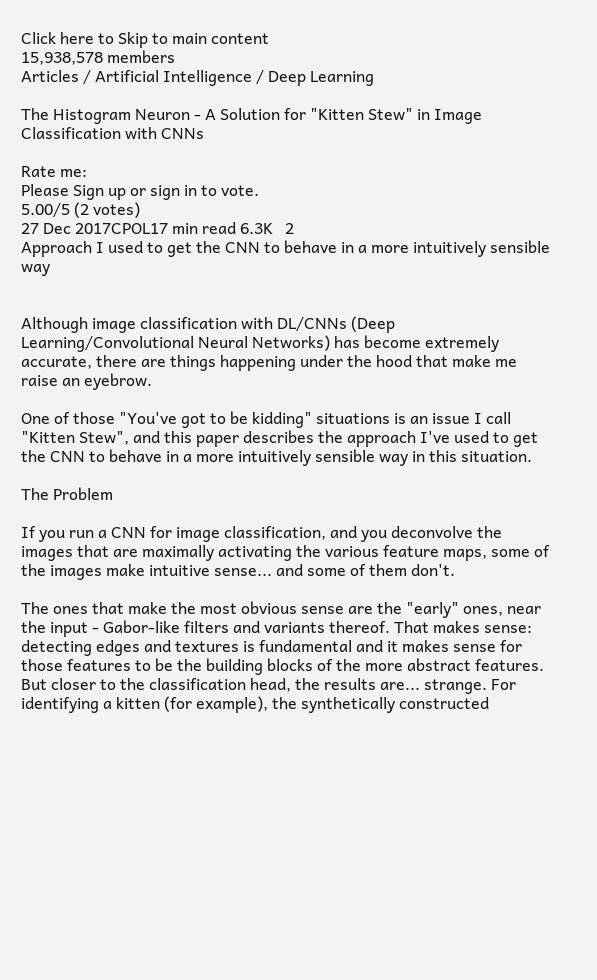Click here to Skip to main content
15,938,578 members
Articles / Artificial Intelligence / Deep Learning

The Histogram Neuron - A Solution for "Kitten Stew" in Image Classification with CNNs

Rate me:
Please Sign up or sign in to vote.
5.00/5 (2 votes)
27 Dec 2017CPOL17 min read 6.3K   2
Approach I used to get the CNN to behave in a more intuitively sensible way


Although image classification with DL/CNNs (Deep Learning/Convolutional Neural Networks) has become extremely accurate, there are things happening under the hood that make me raise an eyebrow.

One of those "You've got to be kidding" situations is an issue I call "Kitten Stew", and this paper describes the approach I've used to get the CNN to behave in a more intuitively sensible way in this situation.

The Problem

If you run a CNN for image classification, and you deconvolve the images that are maximally activating the various feature maps, some of the images make intuitive sense... and some of them don't.

The ones that make the most obvious sense are the "early" ones, near the input - Gabor-like filters and variants thereof. That makes sense: detecting edges and textures is fundamental and it makes sense for those features to be the building blocks of the more abstract features. But closer to the classification head, the results are... strange. For identifying a kitten (for example), the synthetically constructed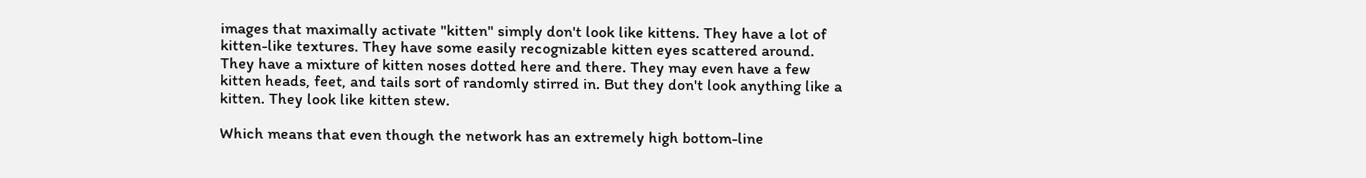images that maximally activate "kitten" simply don't look like kittens. They have a lot of kitten-like textures. They have some easily recognizable kitten eyes scattered around. They have a mixture of kitten noses dotted here and there. They may even have a few kitten heads, feet, and tails sort of randomly stirred in. But they don't look anything like a kitten. They look like kitten stew.

Which means that even though the network has an extremely high bottom-line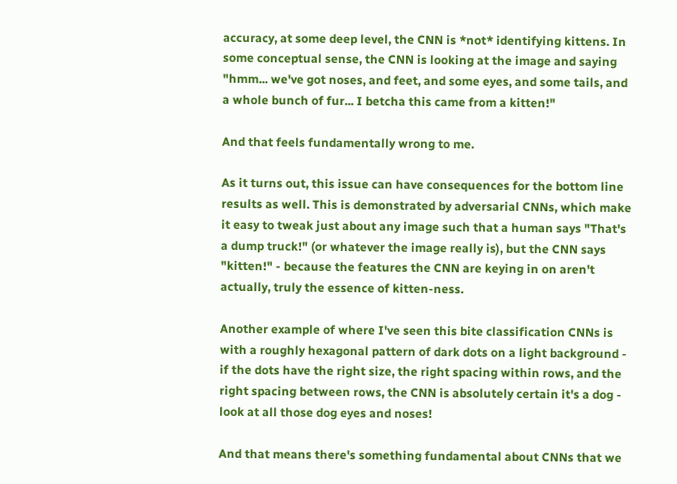accuracy, at some deep level, the CNN is *not* identifying kittens. In some conceptual sense, the CNN is looking at the image and saying "hmm... we've got noses, and feet, and some eyes, and some tails, and a whole bunch of fur... I betcha this came from a kitten!"

And that feels fundamentally wrong to me.

As it turns out, this issue can have consequences for the bottom line results as well. This is demonstrated by adversarial CNNs, which make it easy to tweak just about any image such that a human says "That's a dump truck!" (or whatever the image really is), but the CNN says "kitten!" - because the features the CNN are keying in on aren't actually, truly the essence of kitten-ness.

Another example of where I've seen this bite classification CNNs is with a roughly hexagonal pattern of dark dots on a light background - if the dots have the right size, the right spacing within rows, and the right spacing between rows, the CNN is absolutely certain it's a dog - look at all those dog eyes and noses!

And that means there's something fundamental about CNNs that we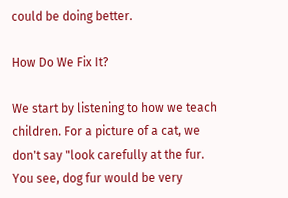could be doing better.

How Do We Fix It?

We start by listening to how we teach children. For a picture of a cat, we don't say "look carefully at the fur. You see, dog fur would be very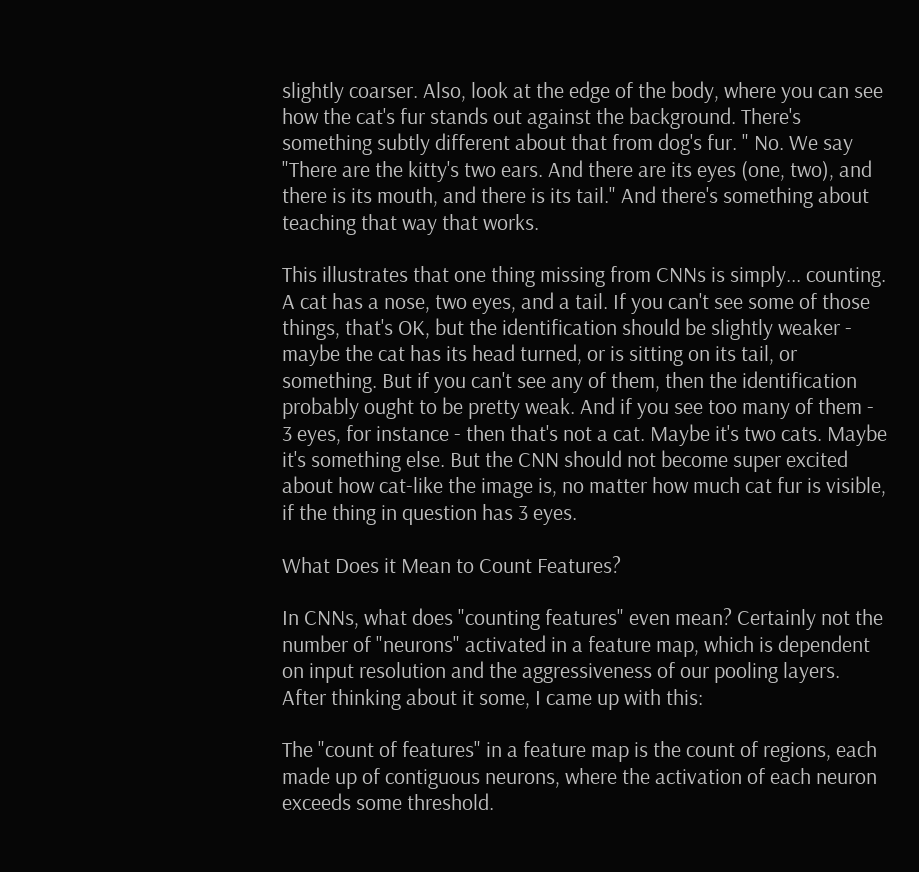slightly coarser. Also, look at the edge of the body, where you can see how the cat's fur stands out against the background. There's something subtly different about that from dog's fur. " No. We say "There are the kitty's two ears. And there are its eyes (one, two), and there is its mouth, and there is its tail." And there's something about teaching that way that works.

This illustrates that one thing missing from CNNs is simply... counting. A cat has a nose, two eyes, and a tail. If you can't see some of those things, that's OK, but the identification should be slightly weaker - maybe the cat has its head turned, or is sitting on its tail, or something. But if you can't see any of them, then the identification probably ought to be pretty weak. And if you see too many of them - 3 eyes, for instance - then that's not a cat. Maybe it's two cats. Maybe it's something else. But the CNN should not become super excited about how cat-like the image is, no matter how much cat fur is visible, if the thing in question has 3 eyes.

What Does it Mean to Count Features?

In CNNs, what does "counting features" even mean? Certainly not the number of "neurons" activated in a feature map, which is dependent on input resolution and the aggressiveness of our pooling layers. After thinking about it some, I came up with this:

The "count of features" in a feature map is the count of regions, each made up of contiguous neurons, where the activation of each neuron exceeds some threshold.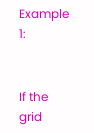Example 1:


If the grid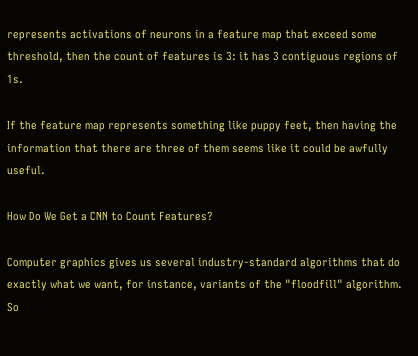represents activations of neurons in a feature map that exceed some threshold, then the count of features is 3: it has 3 contiguous regions of 1s.

If the feature map represents something like puppy feet, then having the information that there are three of them seems like it could be awfully useful.

How Do We Get a CNN to Count Features?

Computer graphics gives us several industry-standard algorithms that do exactly what we want, for instance, variants of the "floodfill" algorithm. So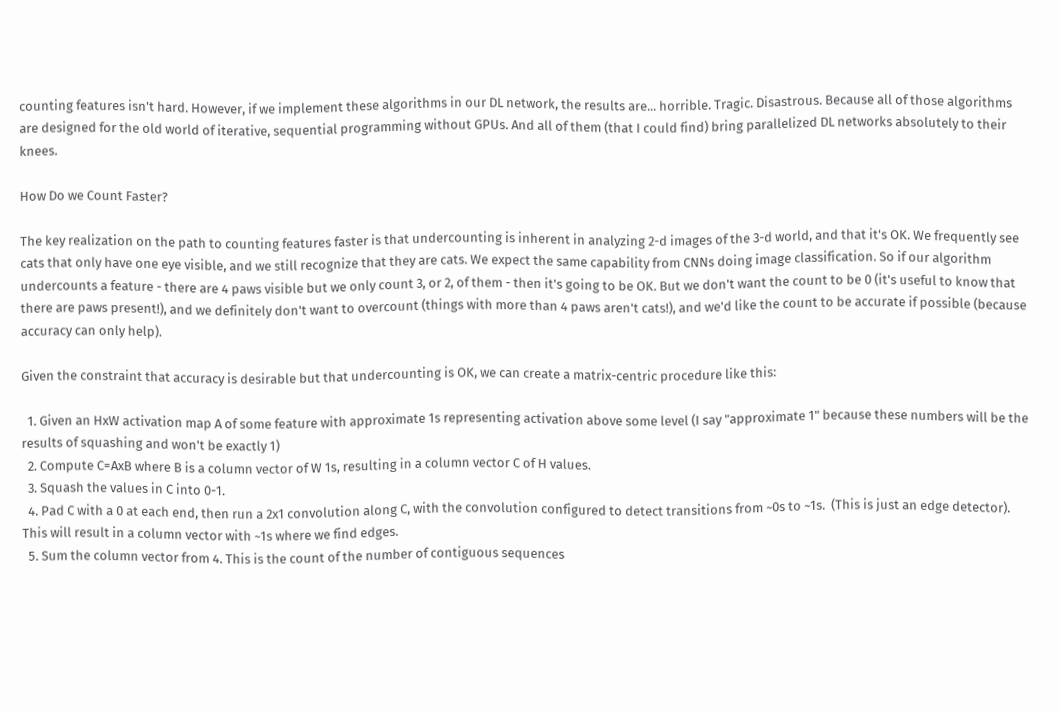counting features isn't hard. However, if we implement these algorithms in our DL network, the results are... horrible. Tragic. Disastrous. Because all of those algorithms are designed for the old world of iterative, sequential programming without GPUs. And all of them (that I could find) bring parallelized DL networks absolutely to their knees.

How Do we Count Faster?

The key realization on the path to counting features faster is that undercounting is inherent in analyzing 2-d images of the 3-d world, and that it's OK. We frequently see cats that only have one eye visible, and we still recognize that they are cats. We expect the same capability from CNNs doing image classification. So if our algorithm undercounts a feature - there are 4 paws visible but we only count 3, or 2, of them - then it's going to be OK. But we don't want the count to be 0 (it's useful to know that there are paws present!), and we definitely don't want to overcount (things with more than 4 paws aren't cats!), and we'd like the count to be accurate if possible (because accuracy can only help).

Given the constraint that accuracy is desirable but that undercounting is OK, we can create a matrix-centric procedure like this:

  1. Given an HxW activation map A of some feature with approximate 1s representing activation above some level (I say "approximate 1" because these numbers will be the results of squashing and won't be exactly 1)
  2. Compute C=AxB where B is a column vector of W 1s, resulting in a column vector C of H values.
  3. Squash the values in C into 0-1.
  4. Pad C with a 0 at each end, then run a 2x1 convolution along C, with the convolution configured to detect transitions from ~0s to ~1s.  (This is just an edge detector). This will result in a column vector with ~1s where we find edges.
  5. Sum the column vector from 4. This is the count of the number of contiguous sequences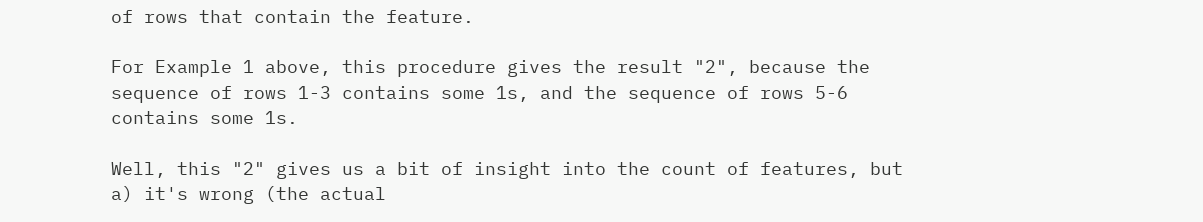of rows that contain the feature.

For Example 1 above, this procedure gives the result "2", because the sequence of rows 1-3 contains some 1s, and the sequence of rows 5-6 contains some 1s.

Well, this "2" gives us a bit of insight into the count of features, but a) it's wrong (the actual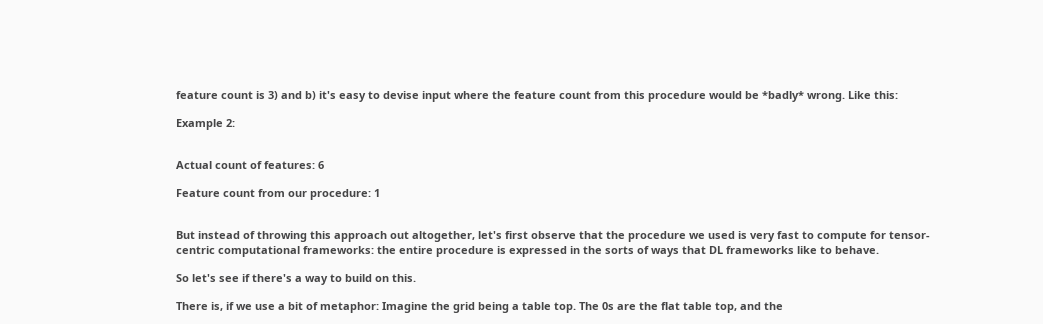feature count is 3) and b) it's easy to devise input where the feature count from this procedure would be *badly* wrong. Like this:

Example 2:


Actual count of features: 6

Feature count from our procedure: 1


But instead of throwing this approach out altogether, let's first observe that the procedure we used is very fast to compute for tensor-centric computational frameworks: the entire procedure is expressed in the sorts of ways that DL frameworks like to behave.

So let's see if there's a way to build on this.

There is, if we use a bit of metaphor: Imagine the grid being a table top. The 0s are the flat table top, and the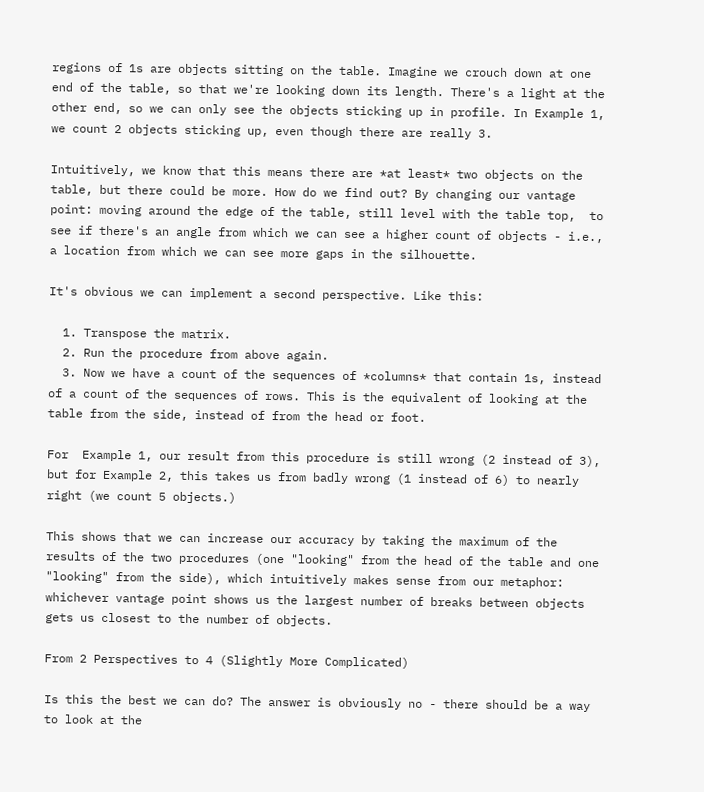regions of 1s are objects sitting on the table. Imagine we crouch down at one end of the table, so that we're looking down its length. There's a light at the other end, so we can only see the objects sticking up in profile. In Example 1, we count 2 objects sticking up, even though there are really 3.

Intuitively, we know that this means there are *at least* two objects on the table, but there could be more. How do we find out? By changing our vantage point: moving around the edge of the table, still level with the table top,  to see if there's an angle from which we can see a higher count of objects - i.e., a location from which we can see more gaps in the silhouette.

It's obvious we can implement a second perspective. Like this:

  1. Transpose the matrix.
  2. Run the procedure from above again.
  3. Now we have a count of the sequences of *columns* that contain 1s, instead of a count of the sequences of rows. This is the equivalent of looking at the table from the side, instead of from the head or foot.

For  Example 1, our result from this procedure is still wrong (2 instead of 3), but for Example 2, this takes us from badly wrong (1 instead of 6) to nearly right (we count 5 objects.)

This shows that we can increase our accuracy by taking the maximum of the results of the two procedures (one "looking" from the head of the table and one "looking" from the side), which intuitively makes sense from our metaphor: whichever vantage point shows us the largest number of breaks between objects gets us closest to the number of objects.

From 2 Perspectives to 4 (Slightly More Complicated)

Is this the best we can do? The answer is obviously no - there should be a way to look at the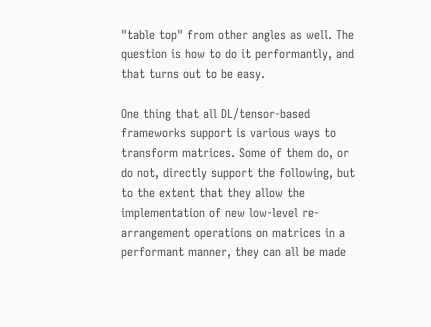"table top" from other angles as well. The question is how to do it performantly, and that turns out to be easy.

One thing that all DL/tensor-based frameworks support is various ways to transform matrices. Some of them do, or do not, directly support the following, but to the extent that they allow the implementation of new low-level re-arrangement operations on matrices in a performant manner, they can all be made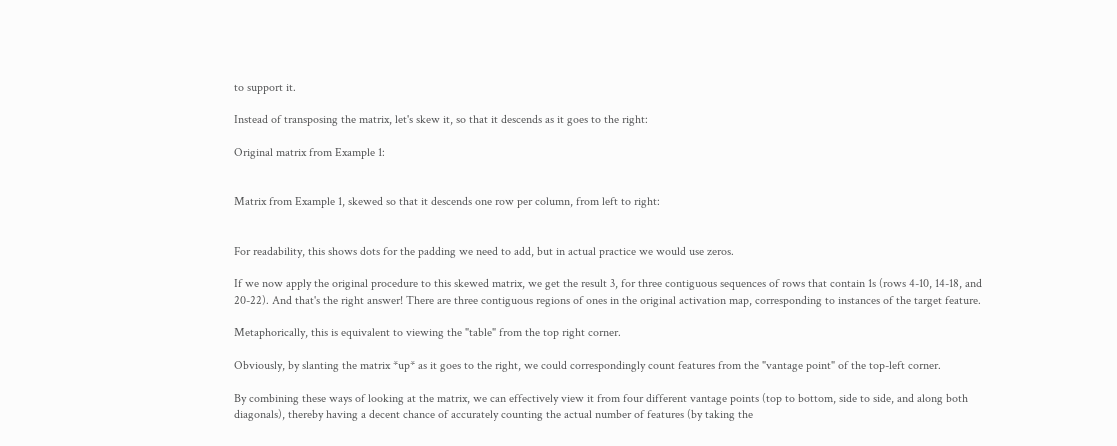to support it.

Instead of transposing the matrix, let's skew it, so that it descends as it goes to the right:

Original matrix from Example 1:


Matrix from Example 1, skewed so that it descends one row per column, from left to right:


For readability, this shows dots for the padding we need to add, but in actual practice we would use zeros.

If we now apply the original procedure to this skewed matrix, we get the result 3, for three contiguous sequences of rows that contain 1s (rows 4-10, 14-18, and 20-22). And that's the right answer! There are three contiguous regions of ones in the original activation map, corresponding to instances of the target feature.

Metaphorically, this is equivalent to viewing the "table" from the top right corner.

Obviously, by slanting the matrix *up* as it goes to the right, we could correspondingly count features from the "vantage point" of the top-left corner.

By combining these ways of looking at the matrix, we can effectively view it from four different vantage points (top to bottom, side to side, and along both diagonals), thereby having a decent chance of accurately counting the actual number of features (by taking the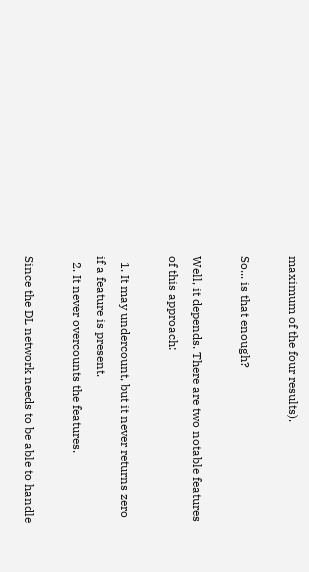maximum of the four results).

So... is that enough?

Well, it depends. There are two notable features of this approach:

  1. It may undercount, but it never returns zero if a feature is present.
  2. It never overcounts the features.

Since the DL network needs to be able to handle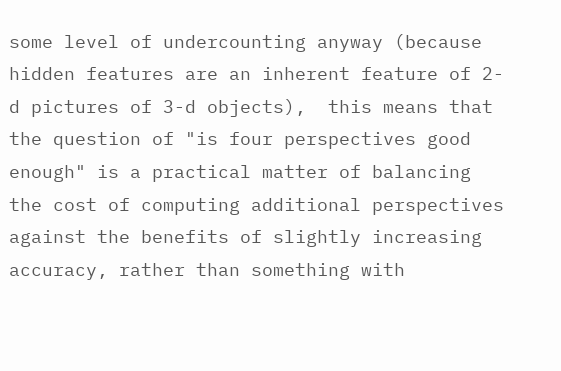some level of undercounting anyway (because hidden features are an inherent feature of 2-d pictures of 3-d objects),  this means that the question of "is four perspectives good enough" is a practical matter of balancing the cost of computing additional perspectives against the benefits of slightly increasing accuracy, rather than something with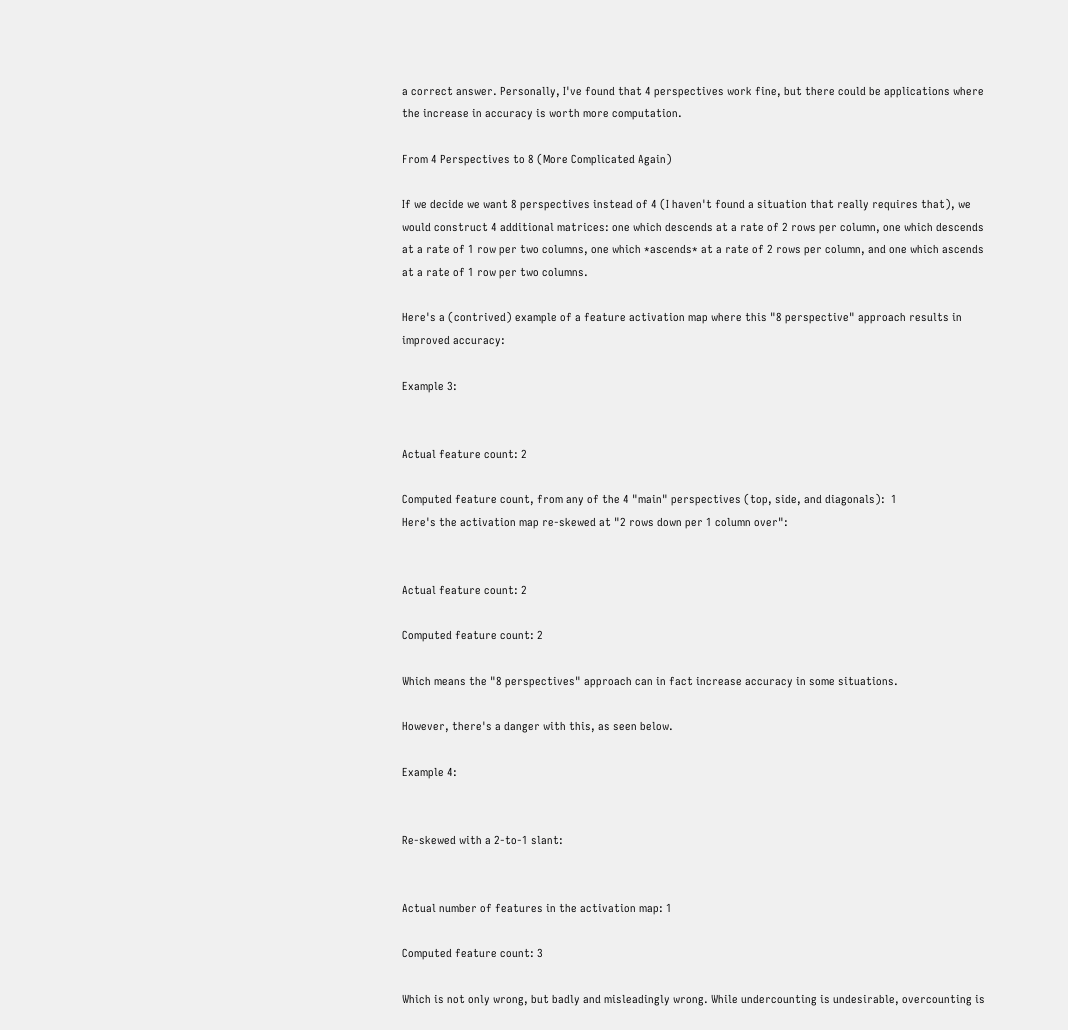a correct answer. Personally, I've found that 4 perspectives work fine, but there could be applications where the increase in accuracy is worth more computation.

From 4 Perspectives to 8 (More Complicated Again)

If we decide we want 8 perspectives instead of 4 (I haven't found a situation that really requires that), we would construct 4 additional matrices: one which descends at a rate of 2 rows per column, one which descends at a rate of 1 row per two columns, one which *ascends* at a rate of 2 rows per column, and one which ascends at a rate of 1 row per two columns.

Here's a (contrived) example of a feature activation map where this "8 perspective" approach results in improved accuracy:

Example 3:


Actual feature count: 2

Computed feature count, from any of the 4 "main" perspectives (top, side, and diagonals):  1
Here's the activation map re-skewed at "2 rows down per 1 column over":


Actual feature count: 2

Computed feature count: 2

Which means the "8 perspectives" approach can in fact increase accuracy in some situations.

However, there's a danger with this, as seen below.

Example 4:


Re-skewed with a 2-to-1 slant:


Actual number of features in the activation map: 1

Computed feature count: 3

Which is not only wrong, but badly and misleadingly wrong. While undercounting is undesirable, overcounting is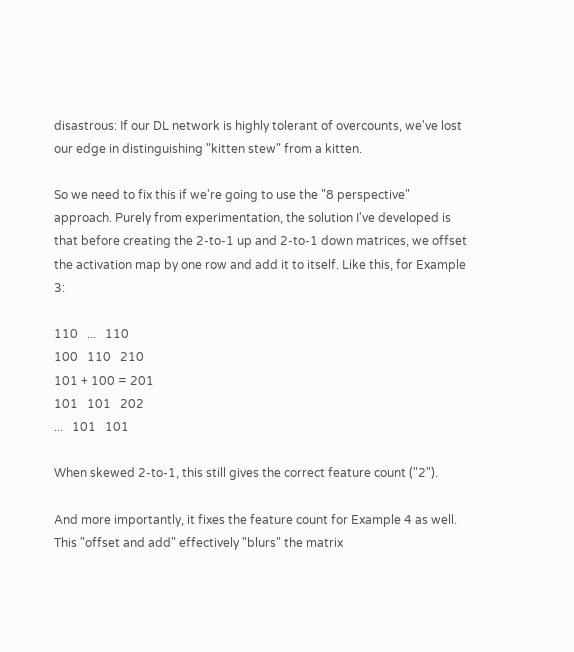disastrous: If our DL network is highly tolerant of overcounts, we've lost our edge in distinguishing "kitten stew" from a kitten.

So we need to fix this if we're going to use the "8 perspective" approach. Purely from experimentation, the solution I've developed is that before creating the 2-to-1 up and 2-to-1 down matrices, we offset the activation map by one row and add it to itself. Like this, for Example 3:

110   ...   110
100   110   210
101 + 100 = 201
101   101   202
...   101   101

When skewed 2-to-1, this still gives the correct feature count ("2").

And more importantly, it fixes the feature count for Example 4 as well. This "offset and add" effectively "blurs" the matrix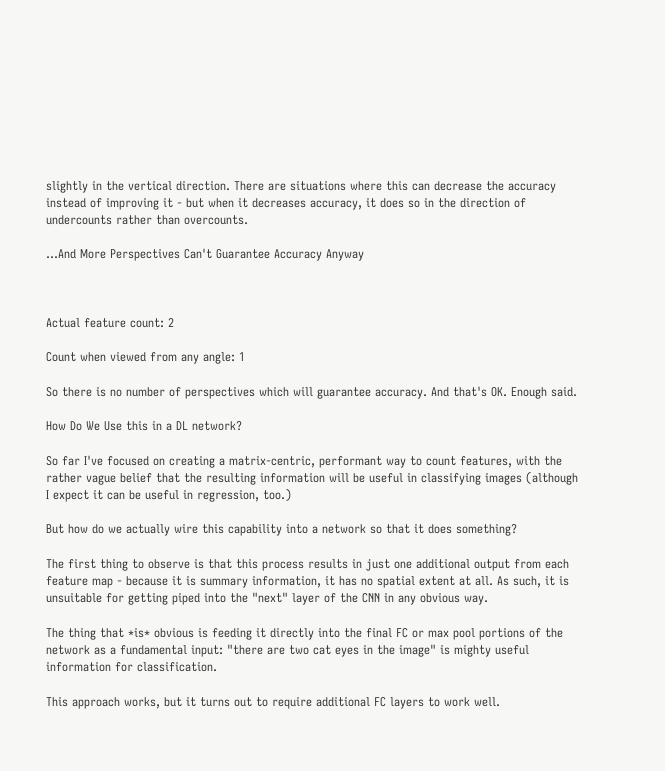slightly in the vertical direction. There are situations where this can decrease the accuracy instead of improving it - but when it decreases accuracy, it does so in the direction of undercounts rather than overcounts.

...And More Perspectives Can't Guarantee Accuracy Anyway



Actual feature count: 2

Count when viewed from any angle: 1

So there is no number of perspectives which will guarantee accuracy. And that's OK. Enough said.

How Do We Use this in a DL network?

So far I've focused on creating a matrix-centric, performant way to count features, with the rather vague belief that the resulting information will be useful in classifying images (although I expect it can be useful in regression, too.)

But how do we actually wire this capability into a network so that it does something?

The first thing to observe is that this process results in just one additional output from each feature map - because it is summary information, it has no spatial extent at all. As such, it is unsuitable for getting piped into the "next" layer of the CNN in any obvious way.

The thing that *is* obvious is feeding it directly into the final FC or max pool portions of the network as a fundamental input: "there are two cat eyes in the image" is mighty useful information for classification.

This approach works, but it turns out to require additional FC layers to work well.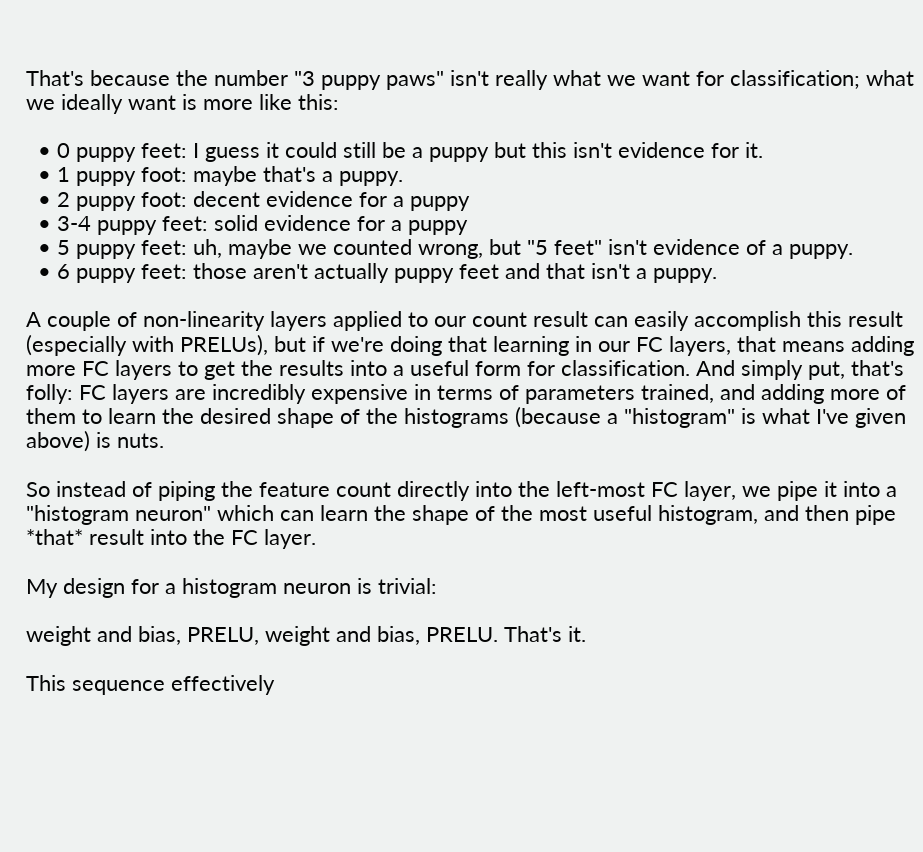That's because the number "3 puppy paws" isn't really what we want for classification; what we ideally want is more like this:

  • 0 puppy feet: I guess it could still be a puppy but this isn't evidence for it.
  • 1 puppy foot: maybe that's a puppy.
  • 2 puppy foot: decent evidence for a puppy
  • 3-4 puppy feet: solid evidence for a puppy
  • 5 puppy feet: uh, maybe we counted wrong, but "5 feet" isn't evidence of a puppy.
  • 6 puppy feet: those aren't actually puppy feet and that isn't a puppy.

A couple of non-linearity layers applied to our count result can easily accomplish this result (especially with PRELUs), but if we're doing that learning in our FC layers, that means adding more FC layers to get the results into a useful form for classification. And simply put, that's folly: FC layers are incredibly expensive in terms of parameters trained, and adding more of them to learn the desired shape of the histograms (because a "histogram" is what I've given above) is nuts.

So instead of piping the feature count directly into the left-most FC layer, we pipe it into a "histogram neuron" which can learn the shape of the most useful histogram, and then pipe *that* result into the FC layer.

My design for a histogram neuron is trivial:

weight and bias, PRELU, weight and bias, PRELU. That's it.

This sequence effectively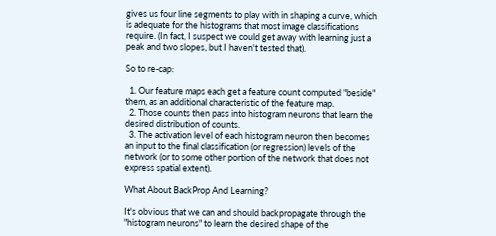gives us four line segments to play with in shaping a curve, which is adequate for the histograms that most image classifications require. (In fact, I suspect we could get away with learning just a peak and two slopes, but I haven't tested that).

So to re-cap:

  1. Our feature maps each get a feature count computed "beside" them, as an additional characteristic of the feature map.
  2. Those counts then pass into histogram neurons that learn the desired distribution of counts.
  3. The activation level of each histogram neuron then becomes an input to the final classification (or regression) levels of the network (or to some other portion of the network that does not express spatial extent).

What About BackProp And Learning?

It's obvious that we can and should backpropagate through the "histogram neurons" to learn the desired shape of the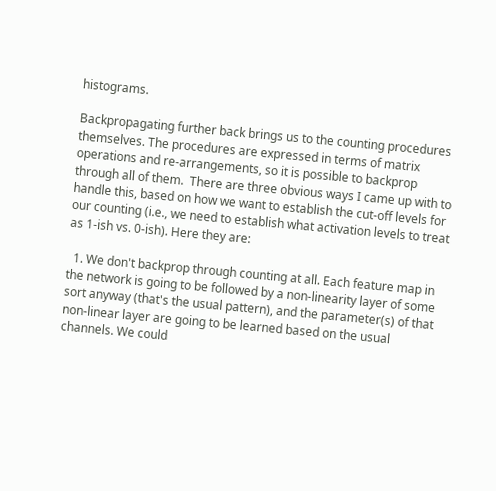histograms.

Backpropagating further back brings us to the counting procedures themselves. The procedures are expressed in terms of matrix operations and re-arrangements, so it is possible to backprop through all of them.  There are three obvious ways I came up with to handle this, based on how we want to establish the cut-off levels for our counting (i.e., we need to establish what activation levels to treat as 1-ish vs. 0-ish). Here they are:

  1. We don't backprop through counting at all. Each feature map in the network is going to be followed by a non-linearity layer of some sort anyway (that's the usual pattern), and the parameter(s) of that non-linear layer are going to be learned based on the usual channels. We could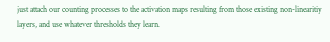just attach our counting processes to the activation maps resulting from those existing non-linearitiy layers, and use whatever thresholds they learn.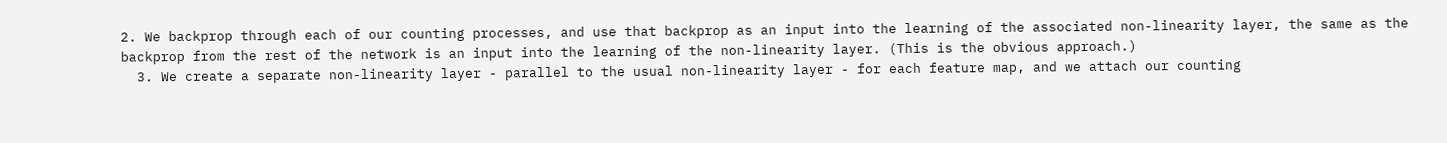2. We backprop through each of our counting processes, and use that backprop as an input into the learning of the associated non-linearity layer, the same as the backprop from the rest of the network is an input into the learning of the non-linearity layer. (This is the obvious approach.)
  3. We create a separate non-linearity layer - parallel to the usual non-linearity layer - for each feature map, and we attach our counting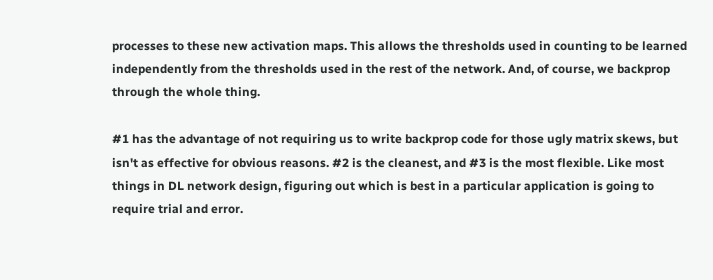processes to these new activation maps. This allows the thresholds used in counting to be learned independently from the thresholds used in the rest of the network. And, of course, we backprop through the whole thing.

#1 has the advantage of not requiring us to write backprop code for those ugly matrix skews, but isn't as effective for obvious reasons. #2 is the cleanest, and #3 is the most flexible. Like most things in DL network design, figuring out which is best in a particular application is going to require trial and error.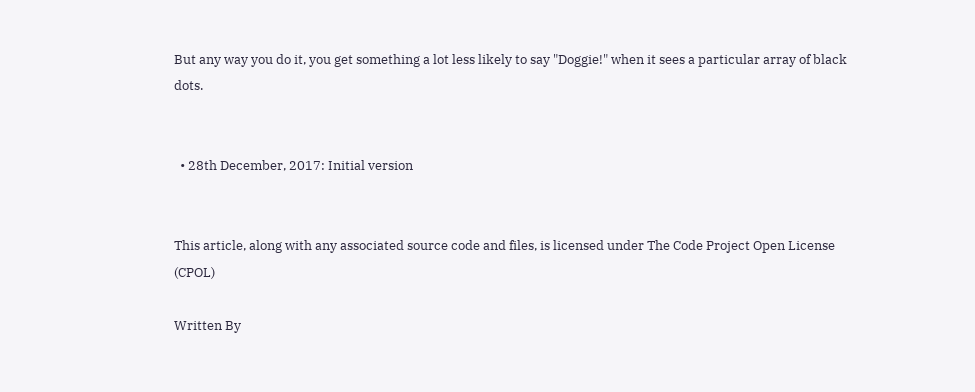But any way you do it, you get something a lot less likely to say "Doggie!" when it sees a particular array of black dots.


  • 28th December, 2017: Initial version


This article, along with any associated source code and files, is licensed under The Code Project Open License (CPOL)

Written By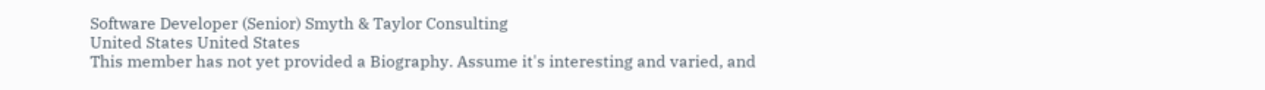Software Developer (Senior) Smyth & Taylor Consulting
United States United States
This member has not yet provided a Biography. Assume it's interesting and varied, and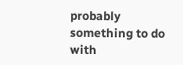probably something to do with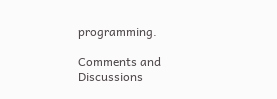programming.

Comments and Discussions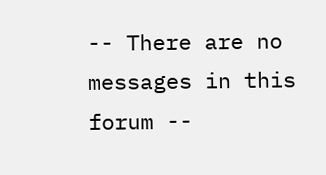-- There are no messages in this forum --